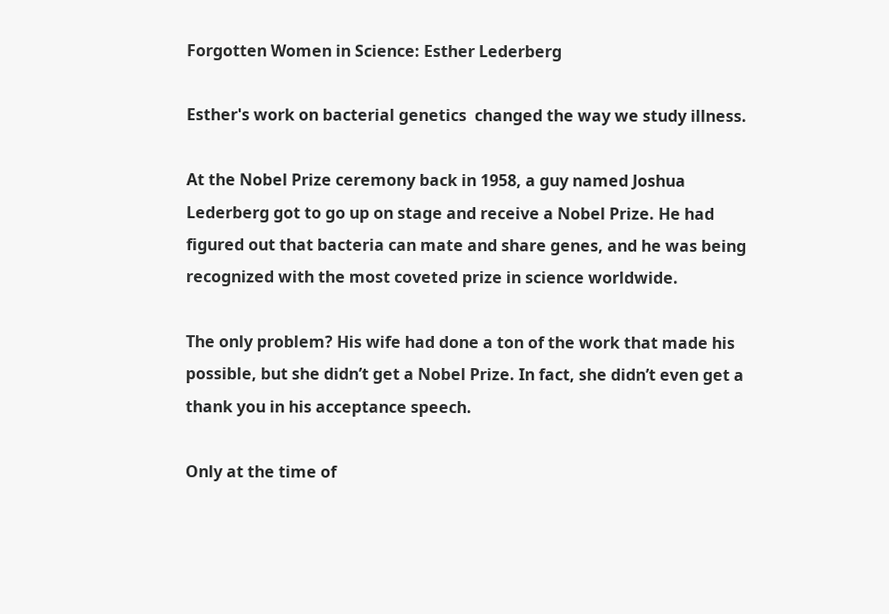Forgotten Women in Science: Esther Lederberg

Esther's work on bacterial genetics  changed the way we study illness.

At the Nobel Prize ceremony back in 1958, a guy named Joshua Lederberg got to go up on stage and receive a Nobel Prize. He had figured out that bacteria can mate and share genes, and he was being recognized with the most coveted prize in science worldwide.

The only problem? His wife had done a ton of the work that made his possible, but she didn’t get a Nobel Prize. In fact, she didn’t even get a thank you in his acceptance speech.

Only at the time of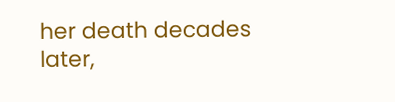her death decades later,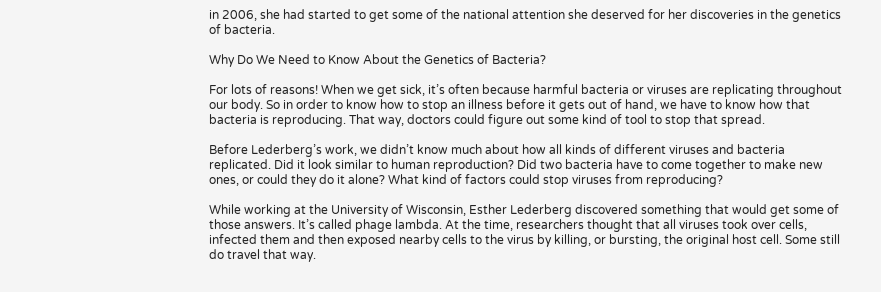in 2006, she had started to get some of the national attention she deserved for her discoveries in the genetics of bacteria.

Why Do We Need to Know About the Genetics of Bacteria?

For lots of reasons! When we get sick, it’s often because harmful bacteria or viruses are replicating throughout our body. So in order to know how to stop an illness before it gets out of hand, we have to know how that bacteria is reproducing. That way, doctors could figure out some kind of tool to stop that spread.

Before Lederberg’s work, we didn’t know much about how all kinds of different viruses and bacteria replicated. Did it look similar to human reproduction? Did two bacteria have to come together to make new ones, or could they do it alone? What kind of factors could stop viruses from reproducing?

While working at the University of Wisconsin, Esther Lederberg discovered something that would get some of those answers. It’s called phage lambda. At the time, researchers thought that all viruses took over cells, infected them and then exposed nearby cells to the virus by killing, or bursting, the original host cell. Some still do travel that way.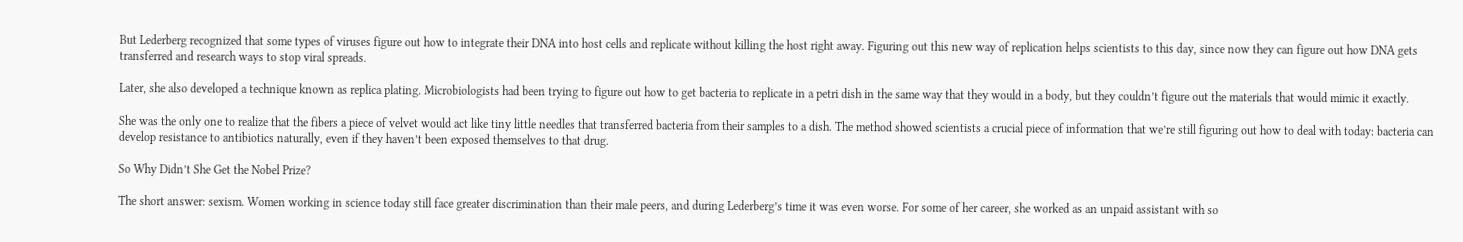But Lederberg recognized that some types of viruses figure out how to integrate their DNA into host cells and replicate without killing the host right away. Figuring out this new way of replication helps scientists to this day, since now they can figure out how DNA gets transferred and research ways to stop viral spreads.

Later, she also developed a technique known as replica plating. Microbiologists had been trying to figure out how to get bacteria to replicate in a petri dish in the same way that they would in a body, but they couldn’t figure out the materials that would mimic it exactly.

She was the only one to realize that the fibers a piece of velvet would act like tiny little needles that transferred bacteria from their samples to a dish. The method showed scientists a crucial piece of information that we’re still figuring out how to deal with today: bacteria can develop resistance to antibiotics naturally, even if they haven’t been exposed themselves to that drug.

So Why Didn’t She Get the Nobel Prize?

The short answer: sexism. Women working in science today still face greater discrimination than their male peers, and during Lederberg’s time it was even worse. For some of her career, she worked as an unpaid assistant with so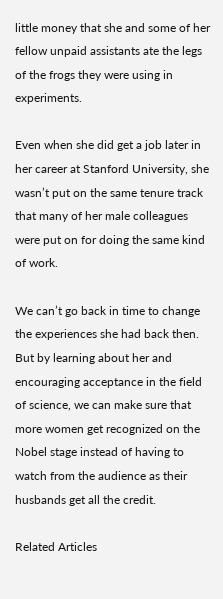little money that she and some of her fellow unpaid assistants ate the legs of the frogs they were using in experiments.

Even when she did get a job later in her career at Stanford University, she wasn’t put on the same tenure track that many of her male colleagues were put on for doing the same kind of work.

We can’t go back in time to change the experiences she had back then. But by learning about her and encouraging acceptance in the field of science, we can make sure that more women get recognized on the Nobel stage instead of having to watch from the audience as their husbands get all the credit.

Related Articles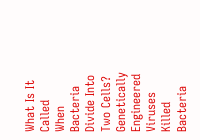What Is It Called When Bacteria Divide Into Two Cells?
Genetically Engineered Viruses Killed Bacteria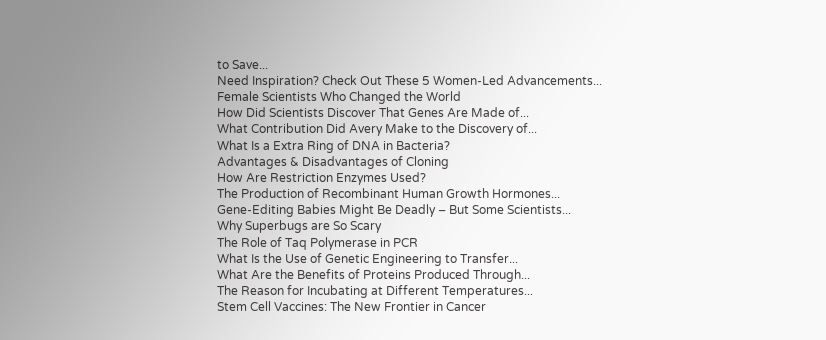to Save...
Need Inspiration? Check Out These 5 Women-Led Advancements...
Female Scientists Who Changed the World
How Did Scientists Discover That Genes Are Made of...
What Contribution Did Avery Make to the Discovery of...
What Is a Extra Ring of DNA in Bacteria?
Advantages & Disadvantages of Cloning
How Are Restriction Enzymes Used?
The Production of Recombinant Human Growth Hormones...
Gene-Editing Babies Might Be Deadly – But Some Scientists...
Why Superbugs are So Scary
The Role of Taq Polymerase in PCR
What Is the Use of Genetic Engineering to Transfer...
What Are the Benefits of Proteins Produced Through...
The Reason for Incubating at Different Temperatures...
Stem Cell Vaccines: The New Frontier in Cancer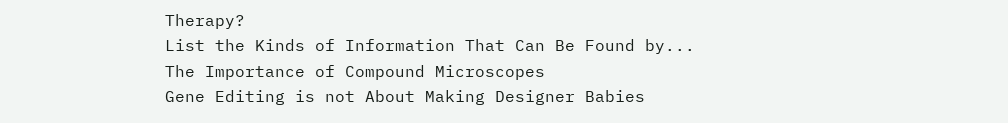Therapy?
List the Kinds of Information That Can Be Found by...
The Importance of Compound Microscopes
Gene Editing is not About Making Designer Babies